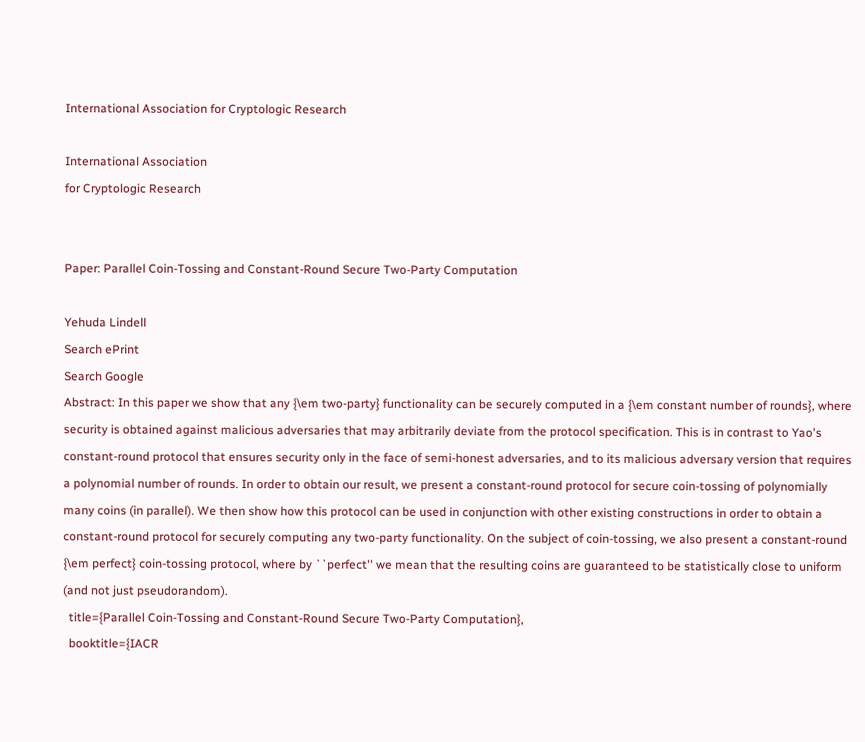International Association for Cryptologic Research

International Association
for Cryptologic Research


Paper: Parallel Coin-Tossing and Constant-Round Secure Two-Party Computation

Yehuda Lindell
Search ePrint
Search Google
Abstract: In this paper we show that any {\em two-party} functionality can be securely computed in a {\em constant number of rounds}, where security is obtained against malicious adversaries that may arbitrarily deviate from the protocol specification. This is in contrast to Yao's constant-round protocol that ensures security only in the face of semi-honest adversaries, and to its malicious adversary version that requires a polynomial number of rounds. In order to obtain our result, we present a constant-round protocol for secure coin-tossing of polynomially many coins (in parallel). We then show how this protocol can be used in conjunction with other existing constructions in order to obtain a constant-round protocol for securely computing any two-party functionality. On the subject of coin-tossing, we also present a constant-round {\em perfect} coin-tossing protocol, where by ``perfect'' we mean that the resulting coins are guaranteed to be statistically close to uniform (and not just pseudorandom).
  title={Parallel Coin-Tossing and Constant-Round Secure Two-Party Computation},
  booktitle={IACR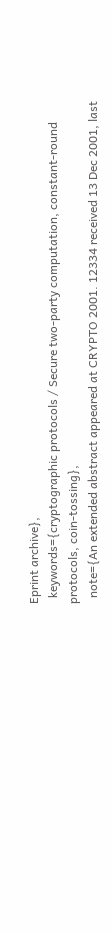Eprint archive},
  keywords={cryptographic protocols / Secure two-party computation, constant-round protocols, coin-tossing},
  note={An extended abstract appeared at CRYPTO 2001. 12334 received 13 Dec 2001, last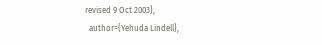revised 9 Oct 2003},
  author={Yehuda Lindell},